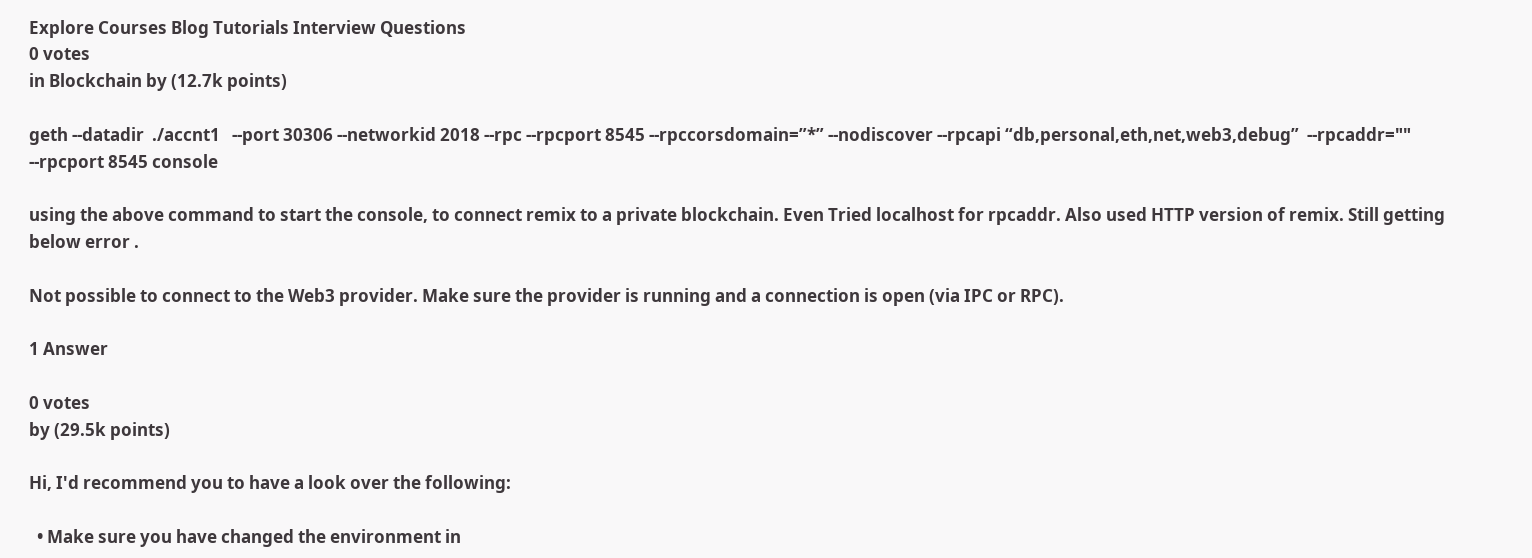Explore Courses Blog Tutorials Interview Questions
0 votes
in Blockchain by (12.7k points)

geth --datadir  ./accnt1   --port 30306 --networkid 2018 --rpc --rpcport 8545 --rpccorsdomain=”*” --nodiscover --rpcapi “db,personal,eth,net,web3,debug”  --rpcaddr="" --rpcport 8545 console

using the above command to start the console, to connect remix to a private blockchain. Even Tried localhost for rpcaddr. Also used HTTP version of remix. Still getting below error .

Not possible to connect to the Web3 provider. Make sure the provider is running and a connection is open (via IPC or RPC).

1 Answer

0 votes
by (29.5k points)

Hi, I'd recommend you to have a look over the following:

  • Make sure you have changed the environment in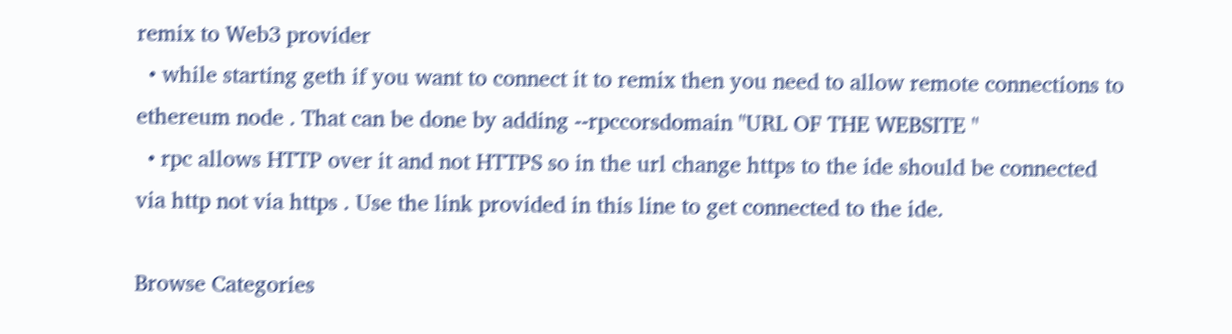remix to Web3 provider
  • while starting geth if you want to connect it to remix then you need to allow remote connections to ethereum node . That can be done by adding --rpccorsdomain "URL OF THE WEBSITE "
  • rpc allows HTTP over it and not HTTPS so in the url change https to the ide should be connected via http not via https . Use the link provided in this line to get connected to the ide.

Browse Categories